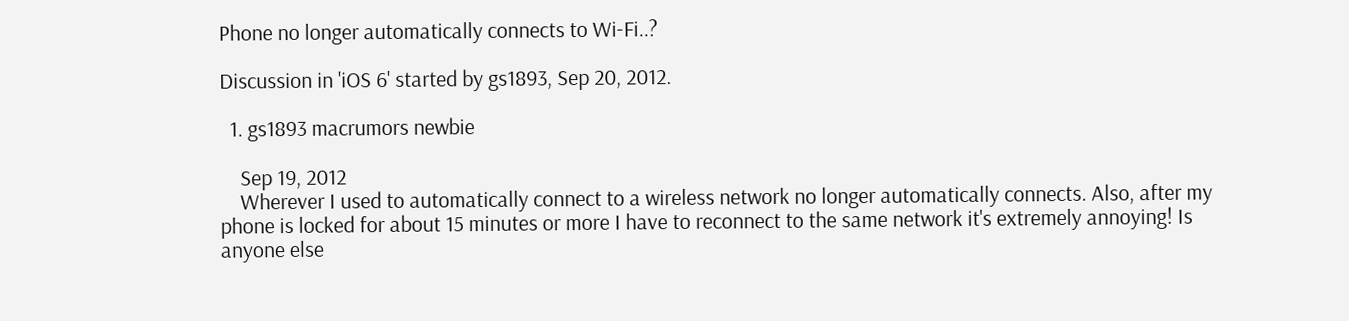Phone no longer automatically connects to Wi-Fi..?

Discussion in 'iOS 6' started by gs1893, Sep 20, 2012.

  1. gs1893 macrumors newbie

    Sep 19, 2012
    Wherever I used to automatically connect to a wireless network no longer automatically connects. Also, after my phone is locked for about 15 minutes or more I have to reconnect to the same network it's extremely annoying! Is anyone else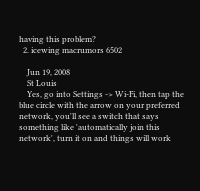having this problem?
  2. icewing macrumors 6502

    Jun 19, 2008
    St Louis
    Yes, go into Settings -> Wi-Fi, then tap the blue circle with the arrow on your preferred network, you'll see a switch that says something like 'automatically join this network', turn it on and things will work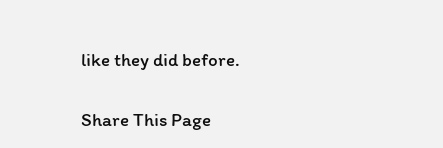like they did before.

Share This Page